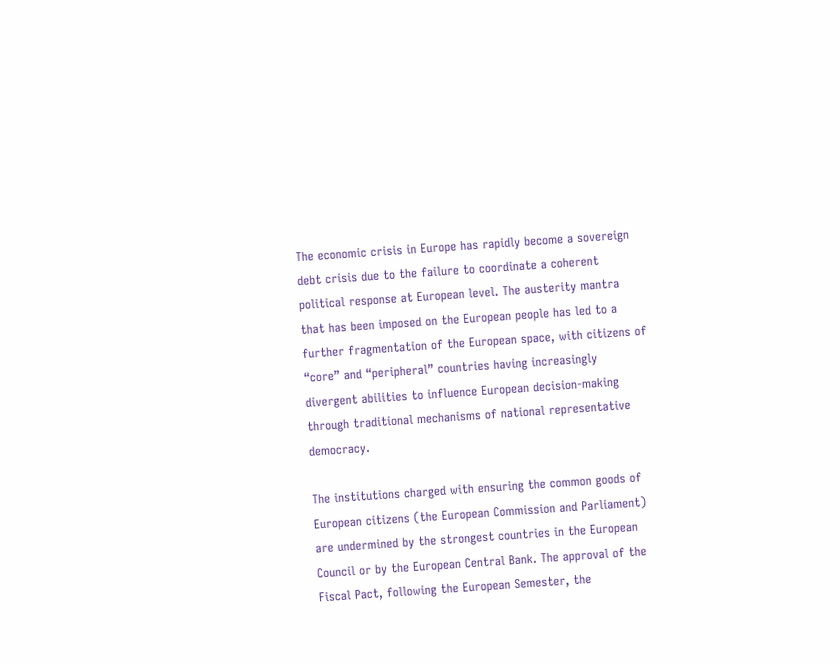The economic crisis in Europe has rapidly become a sovereign debt crisis due to the failure to coordinate a coherent political response at European level. The austerity mantra that has been imposed on the European people has led to a further fragmentation of the European space, with citizens of “core” and “peripheral” countries having increasingly divergent abilities to influence European decision-making through traditional mechanisms of national representative democracy.

The institutions charged with ensuring the common goods of European citizens (the European Commission and Parliament) are undermined by the strongest countries in the European Council or by the European Central Bank. The approval of the Fiscal Pact, following the European Semester, the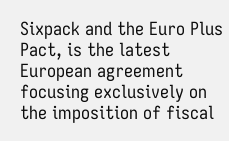Sixpack and the Euro Plus Pact, is the latest European agreement focusing exclusively on the imposition of fiscal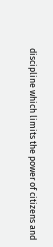discipline which limits the power of citizens and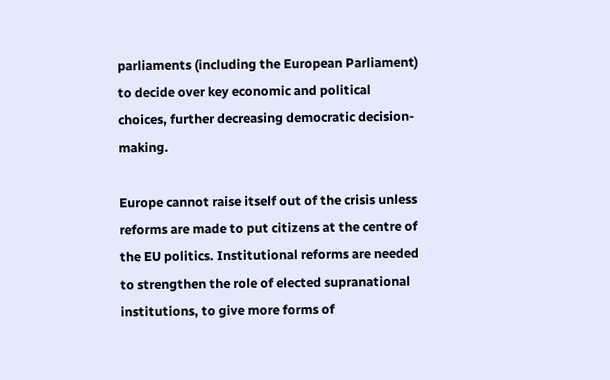parliaments (including the European Parliament) to decide over key economic and political choices, further decreasing democratic decision-making.

Europe cannot raise itself out of the crisis unless reforms are made to put citizens at the centre of the EU politics. Institutional reforms are needed to strengthen the role of elected supranational institutions, to give more forms of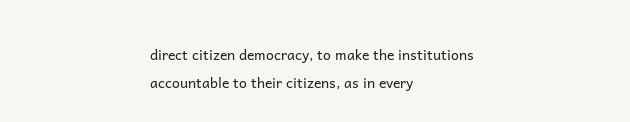direct citizen democracy, to make the institutions accountable to their citizens, as in every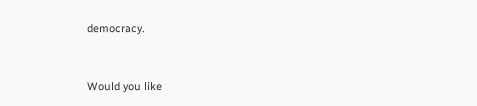democracy.


Would you like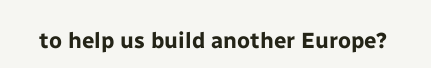to help us build another Europe?